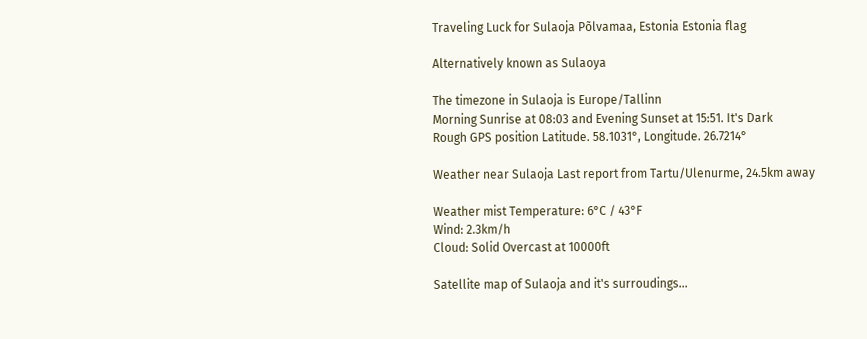Traveling Luck for Sulaoja Põlvamaa, Estonia Estonia flag

Alternatively known as Sulaoya

The timezone in Sulaoja is Europe/Tallinn
Morning Sunrise at 08:03 and Evening Sunset at 15:51. It's Dark
Rough GPS position Latitude. 58.1031°, Longitude. 26.7214°

Weather near Sulaoja Last report from Tartu/Ulenurme, 24.5km away

Weather mist Temperature: 6°C / 43°F
Wind: 2.3km/h
Cloud: Solid Overcast at 10000ft

Satellite map of Sulaoja and it's surroudings...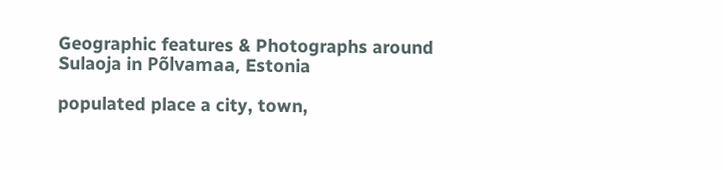Geographic features & Photographs around Sulaoja in Põlvamaa, Estonia

populated place a city, town,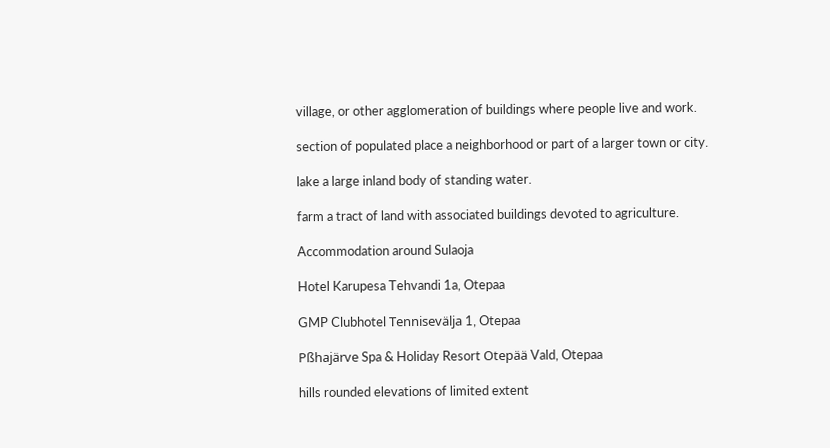village, or other agglomeration of buildings where people live and work.

section of populated place a neighborhood or part of a larger town or city.

lake a large inland body of standing water.

farm a tract of land with associated buildings devoted to agriculture.

Accommodation around Sulaoja

Hotel Karupesa Tehvandi 1a, Otepaa

GMP Clubhotel Tennisevälja 1, Otepaa

Pßhajärve Spa & Holiday Resort Otepää Vald, Otepaa

hills rounded elevations of limited extent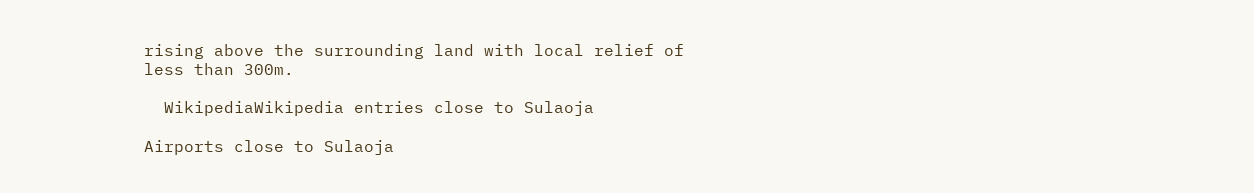rising above the surrounding land with local relief of less than 300m.

  WikipediaWikipedia entries close to Sulaoja

Airports close to Sulaoja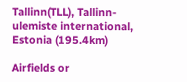Tallinn(TLL), Tallinn-ulemiste international, Estonia (195.4km)

Airfields or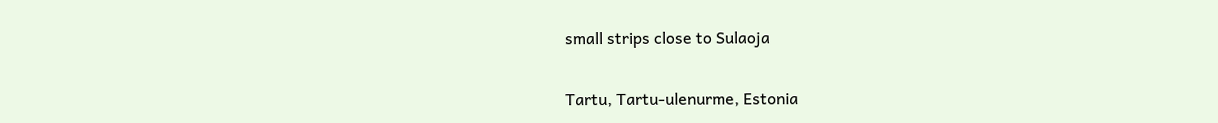small strips close to Sulaoja

Tartu, Tartu-ulenurme, Estonia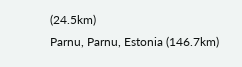(24.5km)
Parnu, Parnu, Estonia (146.7km)